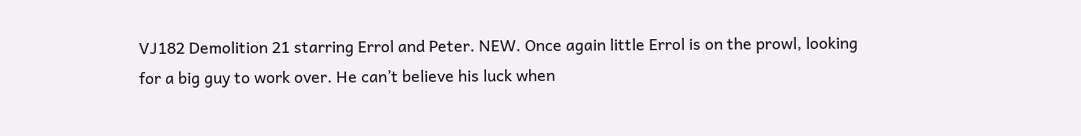VJ182 Demolition 21 starring Errol and Peter. NEW. Once again little Errol is on the prowl, looking for a big guy to work over. He can’t believe his luck when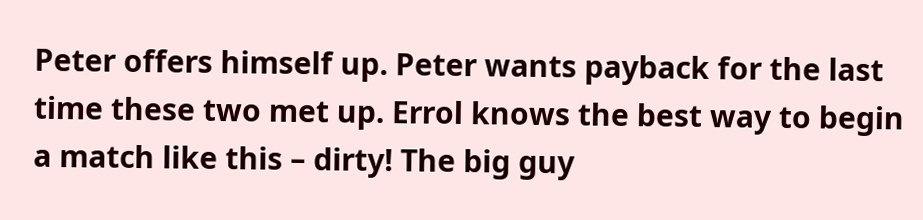Peter offers himself up. Peter wants payback for the last time these two met up. Errol knows the best way to begin a match like this – dirty! The big guy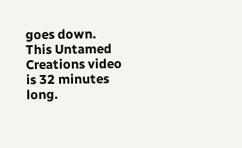goes down. This Untamed Creations video is 32 minutes long.